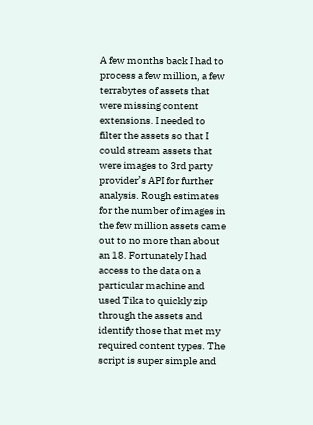A few months back I had to process a few million, a few terrabytes of assets that were missing content extensions. I needed to filter the assets so that I could stream assets that were images to 3rd party provider’s API for further analysis. Rough estimates for the number of images in the few million assets came out to no more than about an 18. Fortunately I had access to the data on a particular machine and used Tika to quickly zip through the assets and identify those that met my required content types. The script is super simple and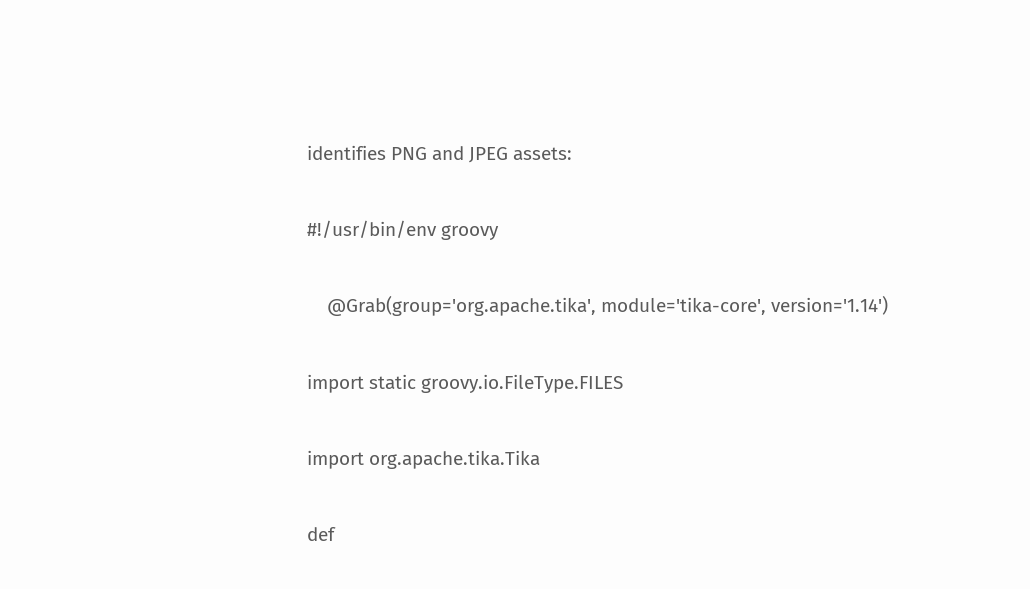identifies PNG and JPEG assets:

#!/usr/bin/env groovy

    @Grab(group='org.apache.tika', module='tika-core', version='1.14')

import static groovy.io.FileType.FILES

import org.apache.tika.Tika

def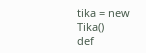tika = new Tika()
def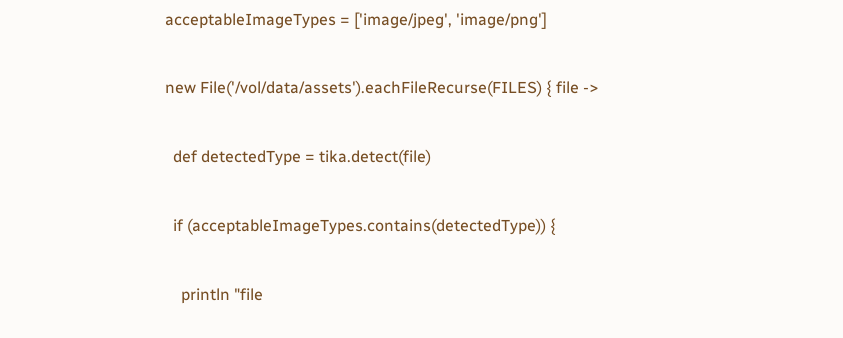acceptableImageTypes = ['image/jpeg', 'image/png']

new File('/vol/data/assets').eachFileRecurse(FILES) { file ->

  def detectedType = tika.detect(file)

  if (acceptableImageTypes.contains(detectedType)) {

    println "file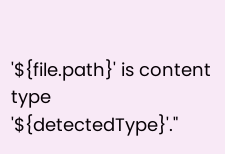'${file.path}' is content type '${detectedType}'."